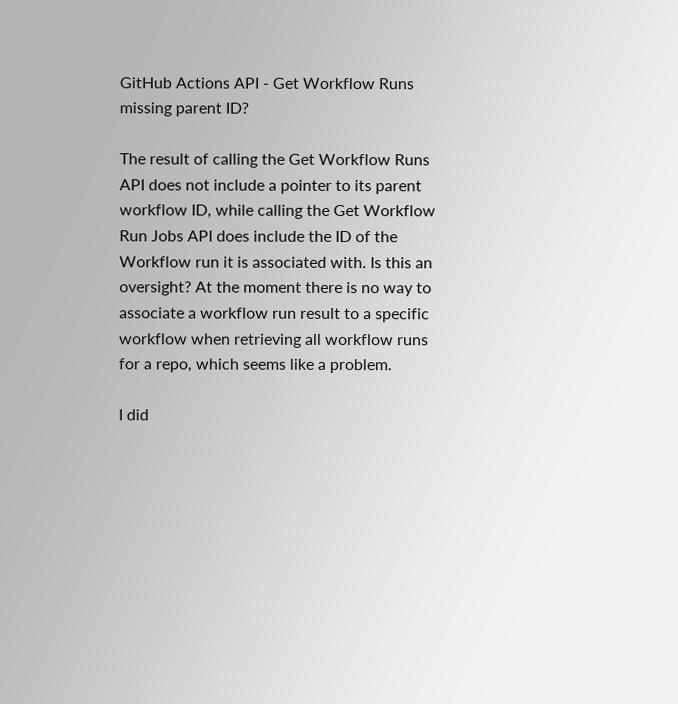GitHub Actions API - Get Workflow Runs missing parent ID?

The result of calling the Get Workflow Runs API does not include a pointer to its parent workflow ID, while calling the Get Workflow Run Jobs API does include the ID of the Workflow run it is associated with. Is this an oversight? At the moment there is no way to associate a workflow run result to a specific workflow when retrieving all workflow runs for a repo, which seems like a problem.

I did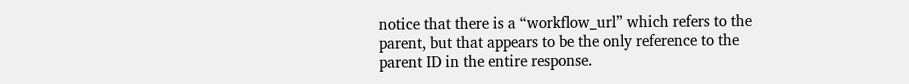notice that there is a “workflow_url” which refers to the parent, but that appears to be the only reference to the parent ID in the entire response.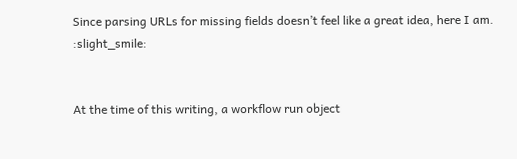Since parsing URLs for missing fields doesn’t feel like a great idea, here I am. :slight_smile:


At the time of this writing, a workflow run object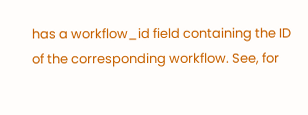has a workflow_id field containing the ID of the corresponding workflow. See, for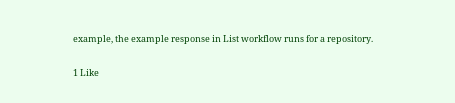example, the example response in List workflow runs for a repository.

1 Like